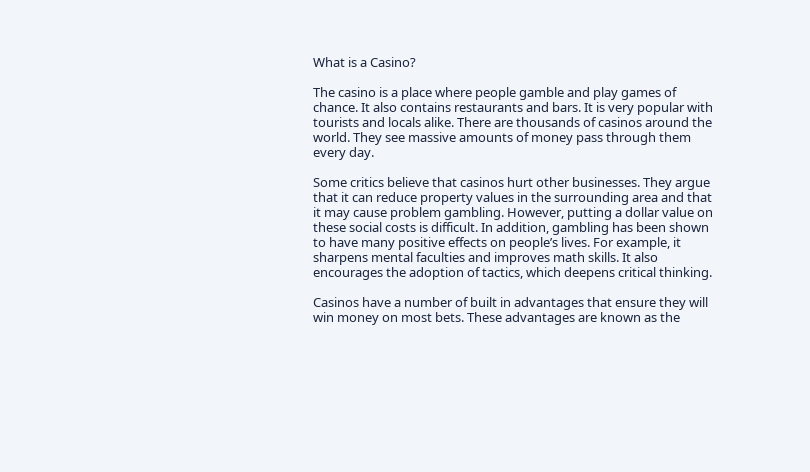What is a Casino?

The casino is a place where people gamble and play games of chance. It also contains restaurants and bars. It is very popular with tourists and locals alike. There are thousands of casinos around the world. They see massive amounts of money pass through them every day.

Some critics believe that casinos hurt other businesses. They argue that it can reduce property values in the surrounding area and that it may cause problem gambling. However, putting a dollar value on these social costs is difficult. In addition, gambling has been shown to have many positive effects on people’s lives. For example, it sharpens mental faculties and improves math skills. It also encourages the adoption of tactics, which deepens critical thinking.

Casinos have a number of built in advantages that ensure they will win money on most bets. These advantages are known as the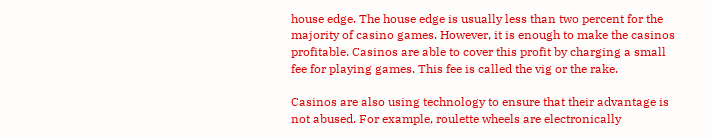house edge. The house edge is usually less than two percent for the majority of casino games. However, it is enough to make the casinos profitable. Casinos are able to cover this profit by charging a small fee for playing games. This fee is called the vig or the rake.

Casinos are also using technology to ensure that their advantage is not abused. For example, roulette wheels are electronically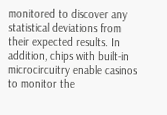monitored to discover any statistical deviations from their expected results. In addition, chips with built-in microcircuitry enable casinos to monitor the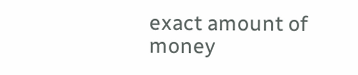exact amount of money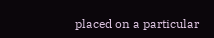placed on a particular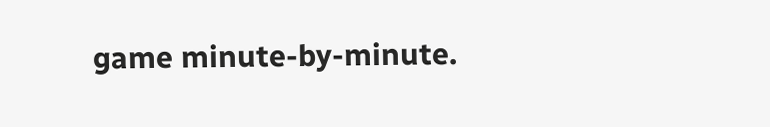game minute-by-minute.